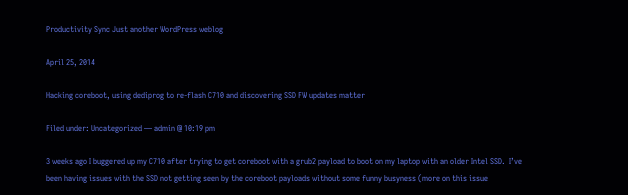Productivity Sync Just another WordPress weblog

April 25, 2014

Hacking coreboot, using dediprog to re-flash C710 and discovering SSD FW updates matter

Filed under: Uncategorized — admin @ 10:19 pm

3 weeks ago I buggered up my C710 after trying to get coreboot with a grub2 payload to boot on my laptop with an older Intel SSD.  I’ve been having issues with the SSD not getting seen by the coreboot payloads without some funny busyness (more on this issue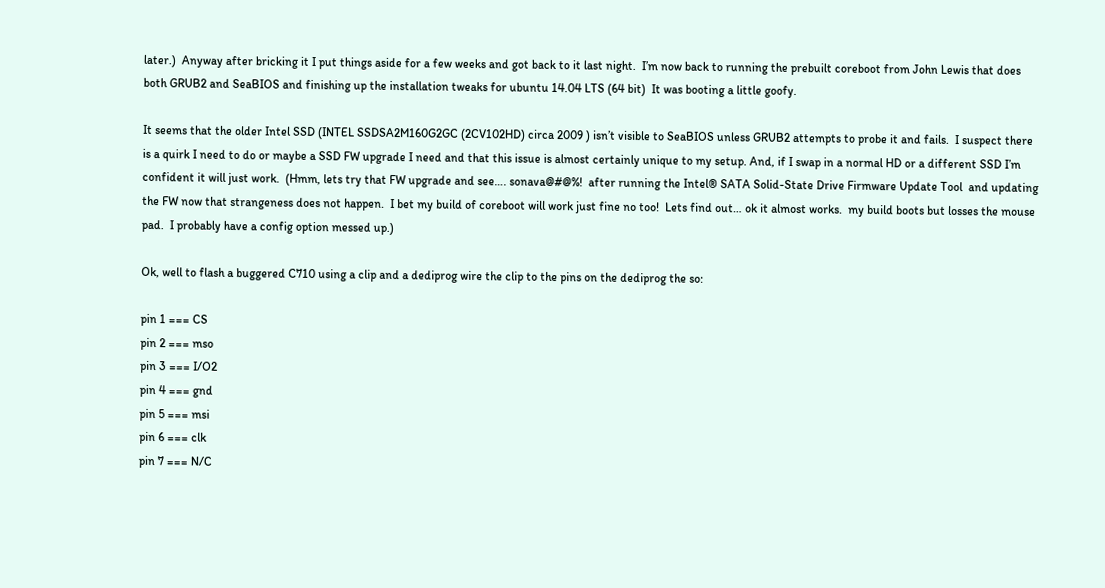later.)  Anyway after bricking it I put things aside for a few weeks and got back to it last night.  I’m now back to running the prebuilt coreboot from John Lewis that does both GRUB2 and SeaBIOS and finishing up the installation tweaks for ubuntu 14.04 LTS (64 bit)  It was booting a little goofy.

It seems that the older Intel SSD (INTEL SSDSA2M160G2GC (2CV102HD) circa 2009 ) isn’t visible to SeaBIOS unless GRUB2 attempts to probe it and fails.  I suspect there is a quirk I need to do or maybe a SSD FW upgrade I need and that this issue is almost certainly unique to my setup. And, if I swap in a normal HD or a different SSD I’m confident it will just work.  (Hmm, lets try that FW upgrade and see…. sonava@#@%!  after running the Intel® SATA Solid-State Drive Firmware Update Tool  and updating the FW now that strangeness does not happen.  I bet my build of coreboot will work just fine no too!  Lets find out… ok it almost works.  my build boots but losses the mouse pad.  I probably have a config option messed up.)

Ok, well to flash a buggered C710 using a clip and a dediprog wire the clip to the pins on the dediprog the so:

pin 1 === CS
pin 2 === mso
pin 3 === I/O2
pin 4 === gnd
pin 5 === msi
pin 6 === clk
pin 7 === N/C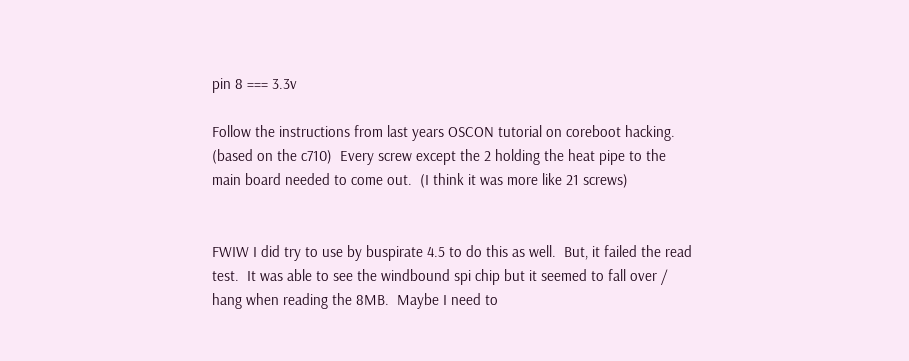pin 8 === 3.3v

Follow the instructions from last years OSCON tutorial on coreboot hacking.  (based on the c710)  Every screw except the 2 holding the heat pipe to the main board needed to come out.  (I think it was more like 21 screws)


FWIW I did try to use by buspirate 4.5 to do this as well.  But, it failed the read test.  It was able to see the windbound spi chip but it seemed to fall over / hang when reading the 8MB.  Maybe I need to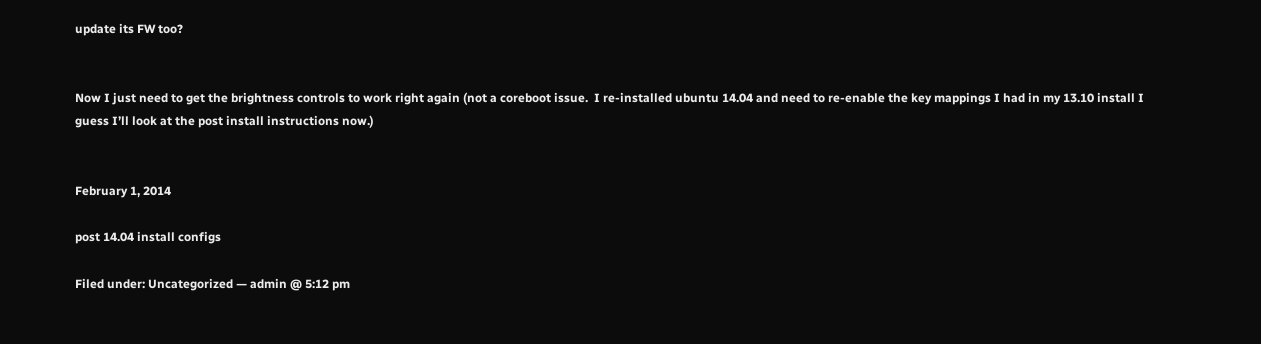update its FW too?


Now I just need to get the brightness controls to work right again (not a coreboot issue.  I re-installed ubuntu 14.04 and need to re-enable the key mappings I had in my 13.10 install I guess I’ll look at the post install instructions now.)


February 1, 2014

post 14.04 install configs

Filed under: Uncategorized — admin @ 5:12 pm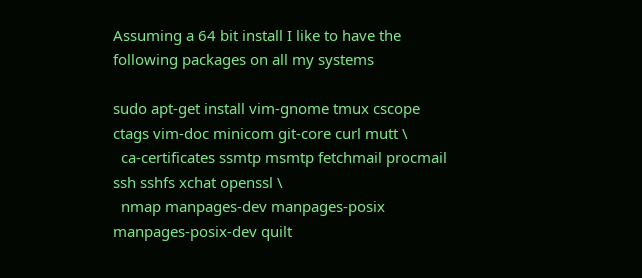Assuming a 64 bit install I like to have the following packages on all my systems

sudo apt-get install vim-gnome tmux cscope ctags vim-doc minicom git-core curl mutt \
  ca-certificates ssmtp msmtp fetchmail procmail ssh sshfs xchat openssl \
  nmap manpages-dev manpages-posix manpages-posix-dev quilt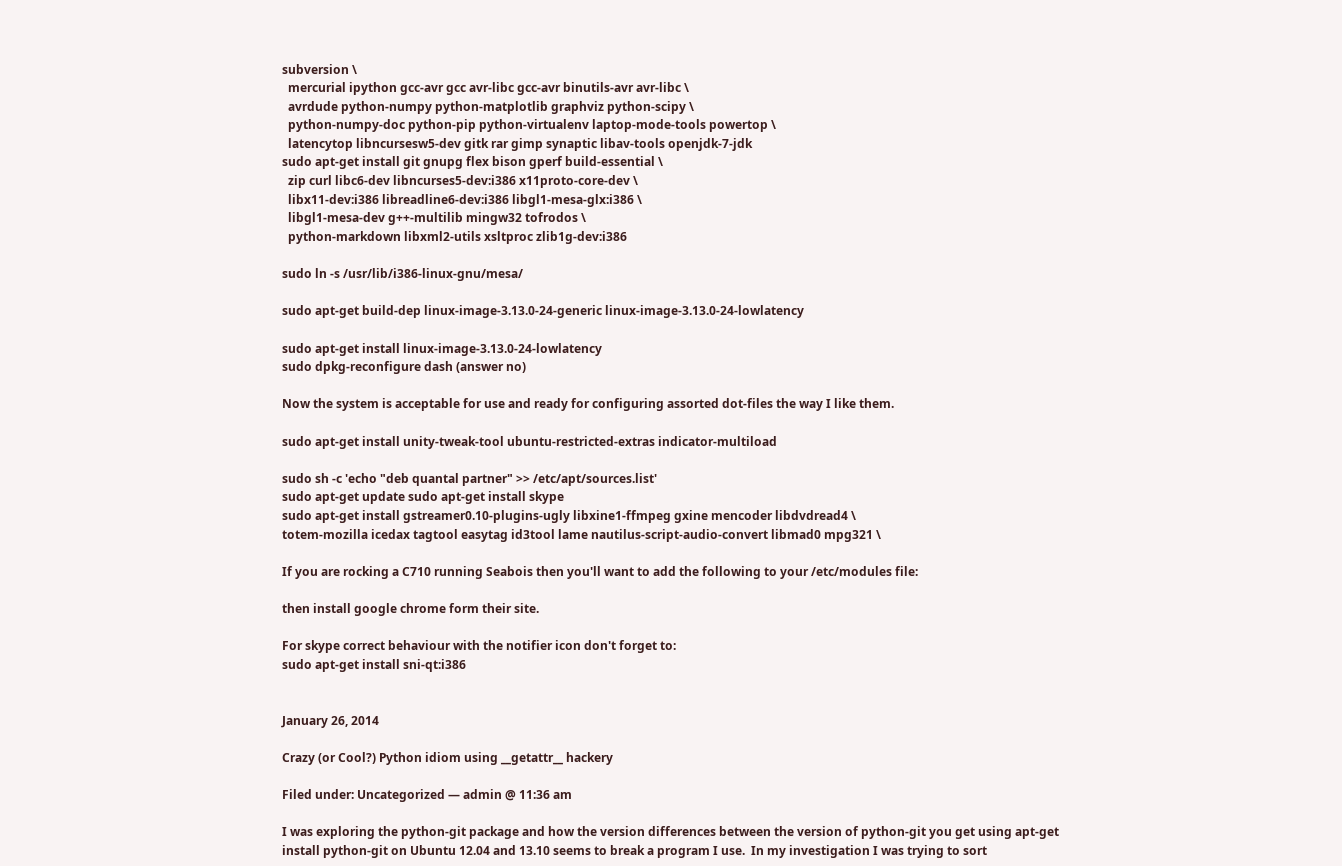subversion \
  mercurial ipython gcc-avr gcc avr-libc gcc-avr binutils-avr avr-libc \
  avrdude python-numpy python-matplotlib graphviz python-scipy \
  python-numpy-doc python-pip python-virtualenv laptop-mode-tools powertop \
  latencytop libncursesw5-dev gitk rar gimp synaptic libav-tools openjdk-7-jdk
sudo apt-get install git gnupg flex bison gperf build-essential \
  zip curl libc6-dev libncurses5-dev:i386 x11proto-core-dev \
  libx11-dev:i386 libreadline6-dev:i386 libgl1-mesa-glx:i386 \
  libgl1-mesa-dev g++-multilib mingw32 tofrodos \
  python-markdown libxml2-utils xsltproc zlib1g-dev:i386

sudo ln -s /usr/lib/i386-linux-gnu/mesa/

sudo apt-get build-dep linux-image-3.13.0-24-generic linux-image-3.13.0-24-lowlatency

sudo apt-get install linux-image-3.13.0-24-lowlatency
sudo dpkg-reconfigure dash (answer no)

Now the system is acceptable for use and ready for configuring assorted dot-files the way I like them.

sudo apt-get install unity-tweak-tool ubuntu-restricted-extras indicator-multiload

sudo sh -c 'echo "deb quantal partner" >> /etc/apt/sources.list'
sudo apt-get update sudo apt-get install skype
sudo apt-get install gstreamer0.10-plugins-ugly libxine1-ffmpeg gxine mencoder libdvdread4 \
totem-mozilla icedax tagtool easytag id3tool lame nautilus-script-audio-convert libmad0 mpg321 \

If you are rocking a C710 running Seabois then you'll want to add the following to your /etc/modules file:

then install google chrome form their site.

For skype correct behaviour with the notifier icon don't forget to:
sudo apt-get install sni-qt:i386


January 26, 2014

Crazy (or Cool?) Python idiom using __getattr__ hackery

Filed under: Uncategorized — admin @ 11:36 am

I was exploring the python-git package and how the version differences between the version of python-git you get using apt-get install python-git on Ubuntu 12.04 and 13.10 seems to break a program I use.  In my investigation I was trying to sort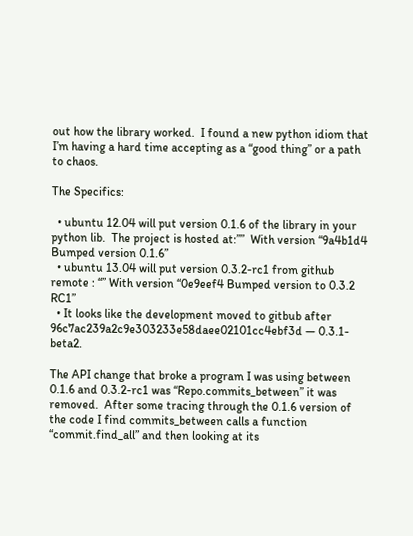out how the library worked.  I found a new python idiom that I’m having a hard time accepting as a “good thing” or a path to chaos.

The Specifics:

  • ubuntu 12.04 will put version 0.1.6 of the library in your python lib.  The project is hosted at:””  With version “9a4b1d4 Bumped version 0.1.6”
  • ubuntu 13.04 will put version 0.3.2-rc1 from github remote : “” With version “0e9eef4 Bumped version to 0.3.2 RC1”
  • It looks like the development moved to gitbub after 96c7ac239a2c9e303233e58daee02101cc4ebf3d — 0.3.1-beta2.

The API change that broke a program I was using between 0.1.6 and 0.3.2-rc1 was “Repo.commits_between” it was removed.  After some tracing through the 0.1.6 version of the code I find commits_between calls a function “commit.find_all” and then looking at its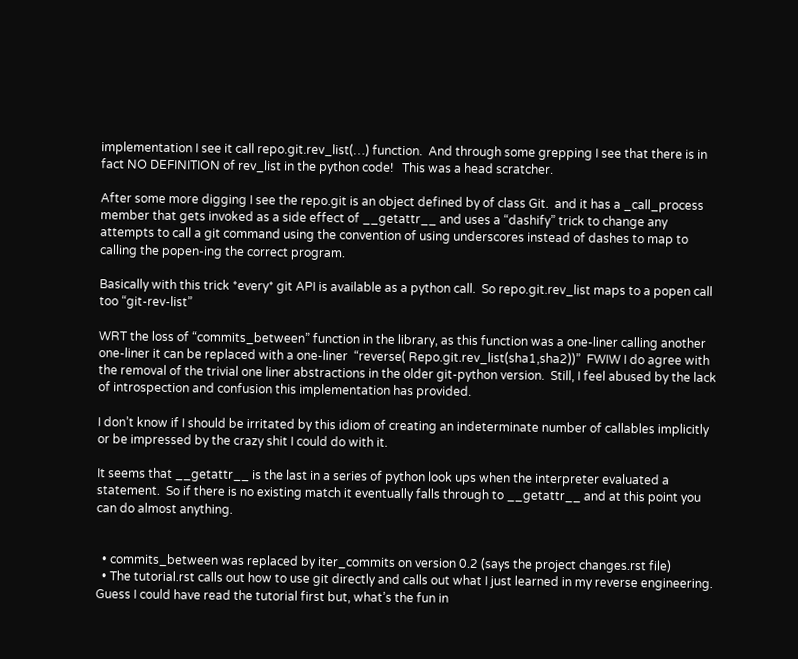implementation I see it call repo.git.rev_list(…) function.  And through some grepping I see that there is in fact NO DEFINITION of rev_list in the python code!   This was a head scratcher.

After some more digging I see the repo.git is an object defined by of class Git.  and it has a _call_process member that gets invoked as a side effect of __getattr__ and uses a “dashify” trick to change any attempts to call a git command using the convention of using underscores instead of dashes to map to calling the popen-ing the correct program.

Basically with this trick *every* git API is available as a python call.  So repo.git.rev_list maps to a popen call too “git-rev-list”

WRT the loss of “commits_between” function in the library, as this function was a one-liner calling another one-liner it can be replaced with a one-liner  “reverse( Repo.git.rev_list(sha1,sha2))”  FWIW I do agree with the removal of the trivial one liner abstractions in the older git-python version.  Still, I feel abused by the lack of introspection and confusion this implementation has provided.

I don’t know if I should be irritated by this idiom of creating an indeterminate number of callables implicitly or be impressed by the crazy shit I could do with it.

It seems that __getattr__ is the last in a series of python look ups when the interpreter evaluated a statement.  So if there is no existing match it eventually falls through to __getattr__ and at this point you can do almost anything.


  • commits_between was replaced by iter_commits on version 0.2 (says the project changes.rst file)
  • The tutorial.rst calls out how to use git directly and calls out what I just learned in my reverse engineering.  Guess I could have read the tutorial first but, what’s the fun in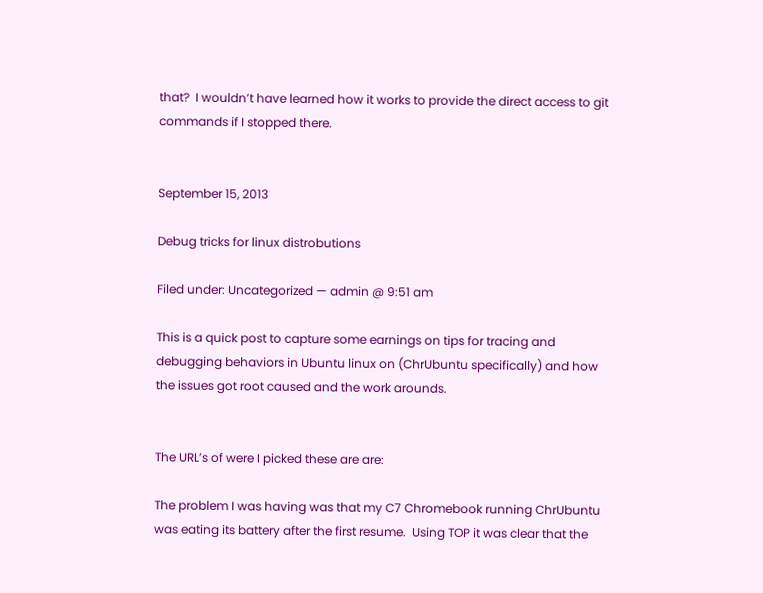that?  I wouldn’t have learned how it works to provide the direct access to git commands if I stopped there.


September 15, 2013

Debug tricks for linux distrobutions

Filed under: Uncategorized — admin @ 9:51 am

This is a quick post to capture some earnings on tips for tracing and debugging behaviors in Ubuntu linux on (ChrUbuntu specifically) and how the issues got root caused and the work arounds.


The URL’s of were I picked these are are:

The problem I was having was that my C7 Chromebook running ChrUbuntu was eating its battery after the first resume.  Using TOP it was clear that the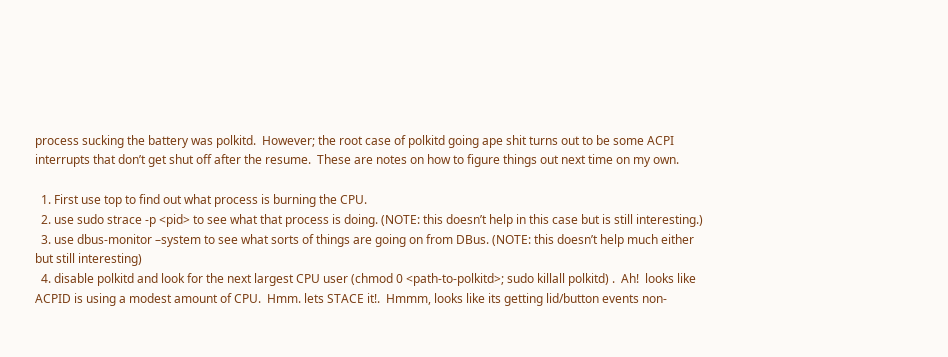process sucking the battery was polkitd.  However; the root case of polkitd going ape shit turns out to be some ACPI interrupts that don’t get shut off after the resume.  These are notes on how to figure things out next time on my own.

  1. First use top to find out what process is burning the CPU.
  2. use sudo strace -p <pid> to see what that process is doing. (NOTE: this doesn’t help in this case but is still interesting.)
  3. use dbus-monitor –system to see what sorts of things are going on from DBus. (NOTE: this doesn’t help much either but still interesting)
  4. disable polkitd and look for the next largest CPU user (chmod 0 <path-to-polkitd>; sudo killall polkitd) .  Ah!  looks like ACPID is using a modest amount of CPU.  Hmm. lets STACE it!.  Hmmm, looks like its getting lid/button events non-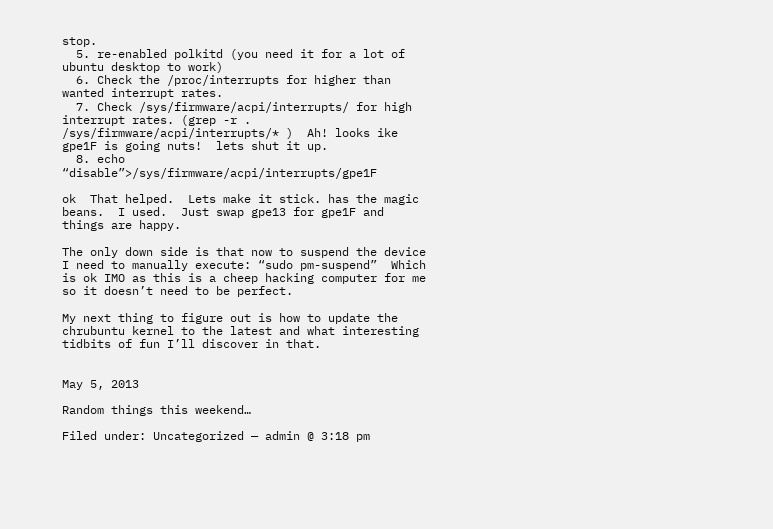stop.
  5. re-enabled polkitd (you need it for a lot of ubuntu desktop to work)
  6. Check the /proc/interrupts for higher than wanted interrupt rates.
  7. Check /sys/firmware/acpi/interrupts/ for high interrupt rates. (grep -r . /sys/firmware/acpi/interrupts/* )  Ah! looks ike gpe1F is going nuts!  lets shut it up.
  8. echo “disable”>/sys/firmware/acpi/interrupts/gpe1F

ok  That helped.  Lets make it stick. has the magic beans.  I used.  Just swap gpe13 for gpe1F and things are happy.

The only down side is that now to suspend the device I need to manually execute: “sudo pm-suspend”  Which is ok IMO as this is a cheep hacking computer for me so it doesn’t need to be perfect.

My next thing to figure out is how to update the chrubuntu kernel to the latest and what interesting tidbits of fun I’ll discover in that.


May 5, 2013

Random things this weekend…

Filed under: Uncategorized — admin @ 3:18 pm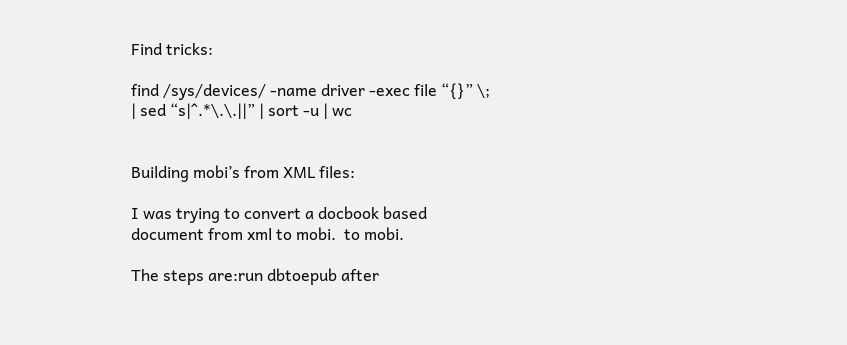Find tricks:

find /sys/devices/ -name driver -exec file “{}” \; | sed “s|^.*\.\.||” | sort -u | wc


Building mobi’s from XML files:

I was trying to convert a docbook based document from xml to mobi.  to mobi.

The steps are:run dbtoepub after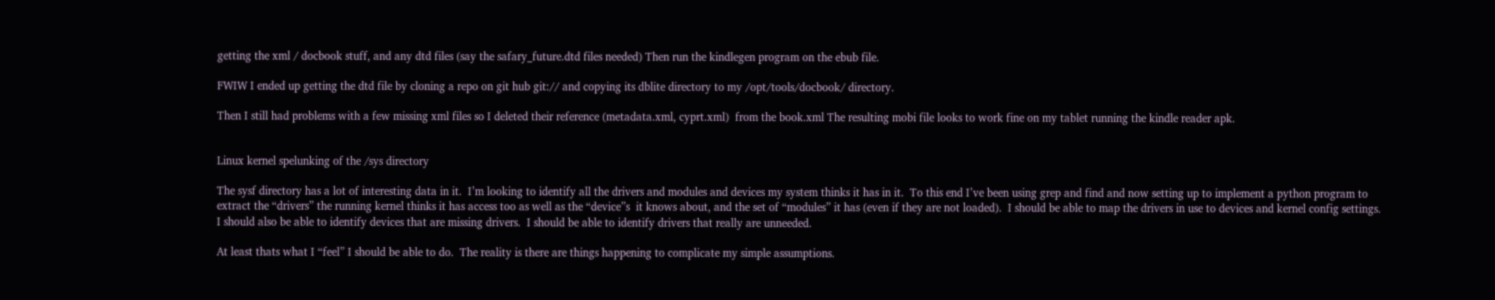getting the xml / docbook stuff, and any dtd files (say the safary_future.dtd files needed) Then run the kindlegen program on the ebub file.

FWIW I ended up getting the dtd file by cloning a repo on git hub git:// and copying its dblite directory to my /opt/tools/docbook/ directory.

Then I still had problems with a few missing xml files so I deleted their reference (metadata.xml, cyprt.xml)  from the book.xml The resulting mobi file looks to work fine on my tablet running the kindle reader apk.


Linux kernel spelunking of the /sys directory

The sysf directory has a lot of interesting data in it.  I’m looking to identify all the drivers and modules and devices my system thinks it has in it.  To this end I’ve been using grep and find and now setting up to implement a python program to extract the “drivers” the running kernel thinks it has access too as well as the “device”s  it knows about, and the set of “modules” it has (even if they are not loaded).  I should be able to map the drivers in use to devices and kernel config settings.  I should also be able to identify devices that are missing drivers.  I should be able to identify drivers that really are unneeded.

At least thats what I “feel” I should be able to do.  The reality is there are things happening to complicate my simple assumptions.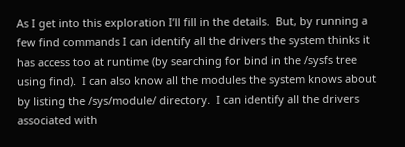As I get into this exploration I’ll fill in the details.  But, by running a few find commands I can identify all the drivers the system thinks it has access too at runtime (by searching for bind in the /sysfs tree using find).  I can also know all the modules the system knows about by listing the /sys/module/ directory.  I can identify all the drivers associated with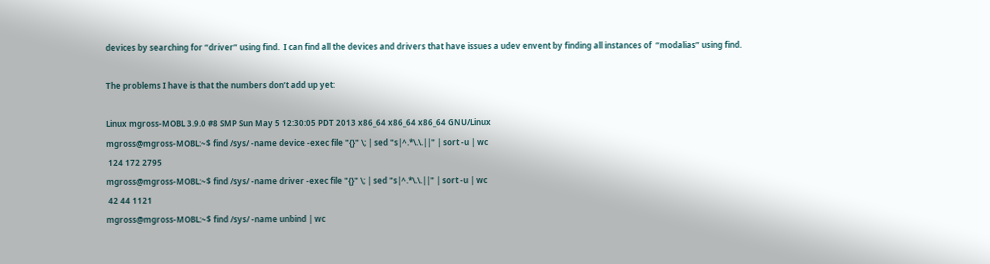devices by searching for “driver” using find.  I can find all the devices and drivers that have issues a udev envent by finding all instances of  “modalias” using find.

The problems I have is that the numbers don’t add up yet:

Linux mgross-MOBL 3.9.0 #8 SMP Sun May 5 12:30:05 PDT 2013 x86_64 x86_64 x86_64 GNU/Linux
mgross@mgross-MOBL:~$ find /sys/ -name device -exec file "{}" \; | sed "s|^.*\.\.||" | sort -u | wc
 124 172 2795
mgross@mgross-MOBL:~$ find /sys/ -name driver -exec file "{}" \; | sed "s|^.*\.\.||" | sort -u | wc
 42 44 1121
mgross@mgross-MOBL:~$ find /sys/ -name unbind | wc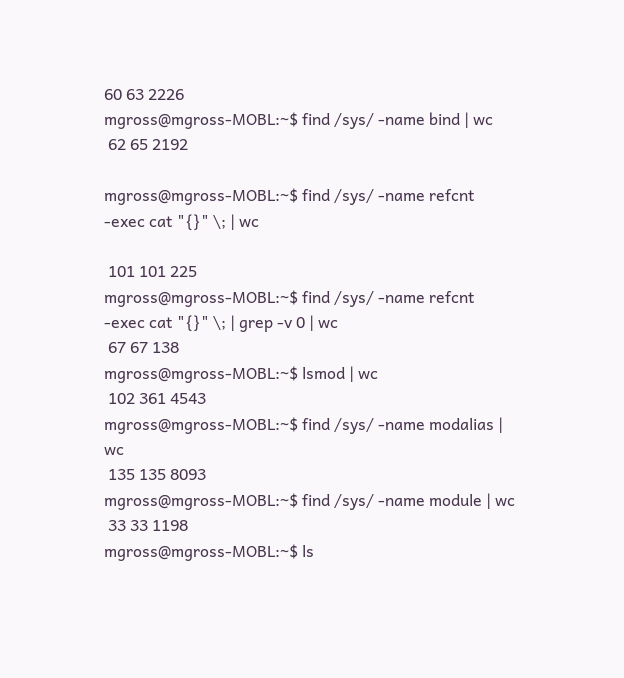60 63 2226
mgross@mgross-MOBL:~$ find /sys/ -name bind | wc
 62 65 2192

mgross@mgross-MOBL:~$ find /sys/ -name refcnt -exec cat "{}" \; | wc

 101 101 225
mgross@mgross-MOBL:~$ find /sys/ -name refcnt -exec cat "{}" \; | grep -v 0 | wc
 67 67 138
mgross@mgross-MOBL:~$ lsmod | wc
 102 361 4543
mgross@mgross-MOBL:~$ find /sys/ -name modalias | wc
 135 135 8093
mgross@mgross-MOBL:~$ find /sys/ -name module | wc
 33 33 1198
mgross@mgross-MOBL:~$ ls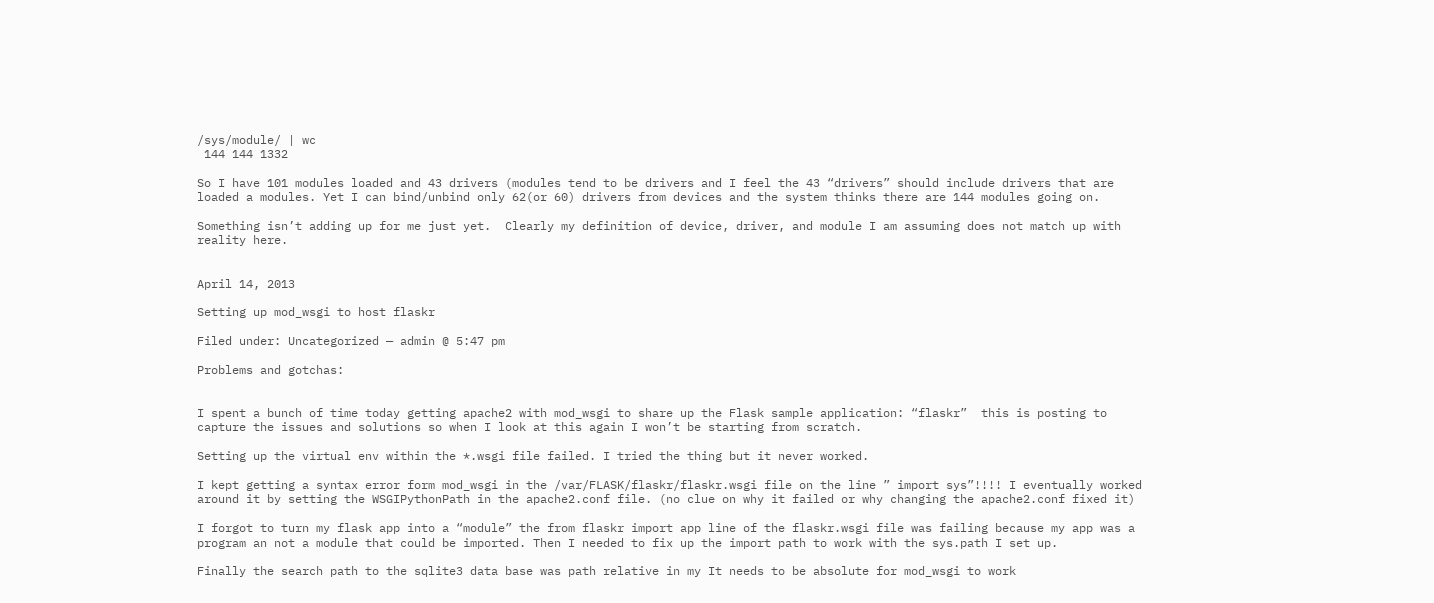/sys/module/ | wc
 144 144 1332

So I have 101 modules loaded and 43 drivers (modules tend to be drivers and I feel the 43 “drivers” should include drivers that are loaded a modules. Yet I can bind/unbind only 62(or 60) drivers from devices and the system thinks there are 144 modules going on.

Something isn’t adding up for me just yet.  Clearly my definition of device, driver, and module I am assuming does not match up with reality here.


April 14, 2013

Setting up mod_wsgi to host flaskr

Filed under: Uncategorized — admin @ 5:47 pm

Problems and gotchas:


I spent a bunch of time today getting apache2 with mod_wsgi to share up the Flask sample application: “flaskr”  this is posting to capture the issues and solutions so when I look at this again I won’t be starting from scratch.

Setting up the virtual env within the *.wsgi file failed. I tried the thing but it never worked.

I kept getting a syntax error form mod_wsgi in the /var/FLASK/flaskr/flaskr.wsgi file on the line ” import sys”!!!! I eventually worked around it by setting the WSGIPythonPath in the apache2.conf file. (no clue on why it failed or why changing the apache2.conf fixed it)

I forgot to turn my flask app into a “module” the from flaskr import app line of the flaskr.wsgi file was failing because my app was a program an not a module that could be imported. Then I needed to fix up the import path to work with the sys.path I set up.

Finally the search path to the sqlite3 data base was path relative in my It needs to be absolute for mod_wsgi to work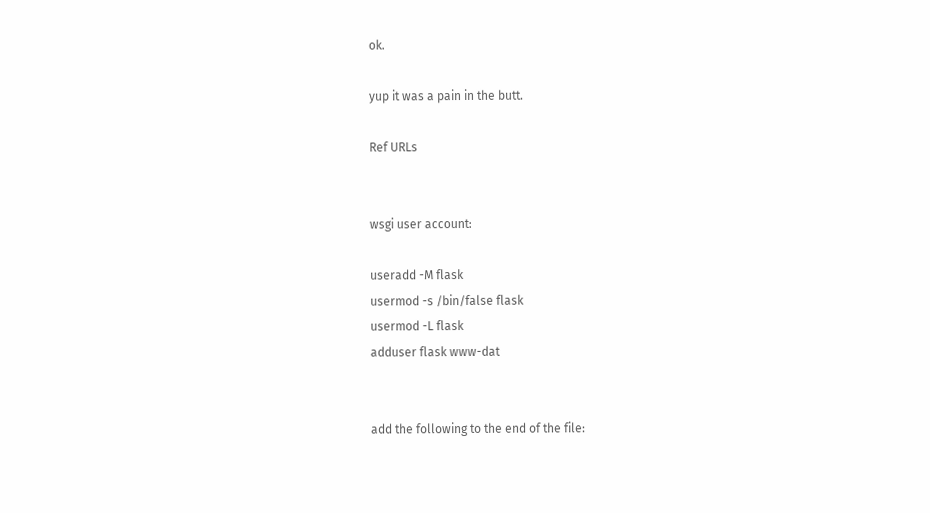ok.

yup it was a pain in the butt.

Ref URLs


wsgi user account:

useradd -M flask
usermod -s /bin/false flask
usermod -L flask
adduser flask www-dat


add the following to the end of the file: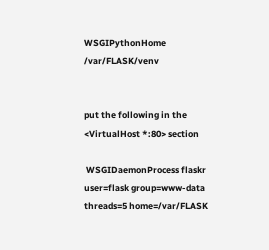WSGIPythonHome /var/FLASK/venv


put the following in the <VirtualHost *:80> section

 WSGIDaemonProcess flaskr user=flask group=www-data threads=5 home=/var/FLASK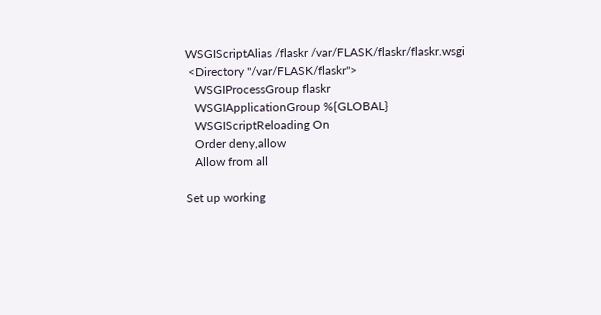WSGIScriptAlias /flaskr /var/FLASK/flaskr/flaskr.wsgi
 <Directory "/var/FLASK/flaskr">
   WSGIProcessGroup flaskr
   WSGIApplicationGroup %{GLOBAL}
   WSGIScriptReloading On
   Order deny,allow
   Allow from all

Set up working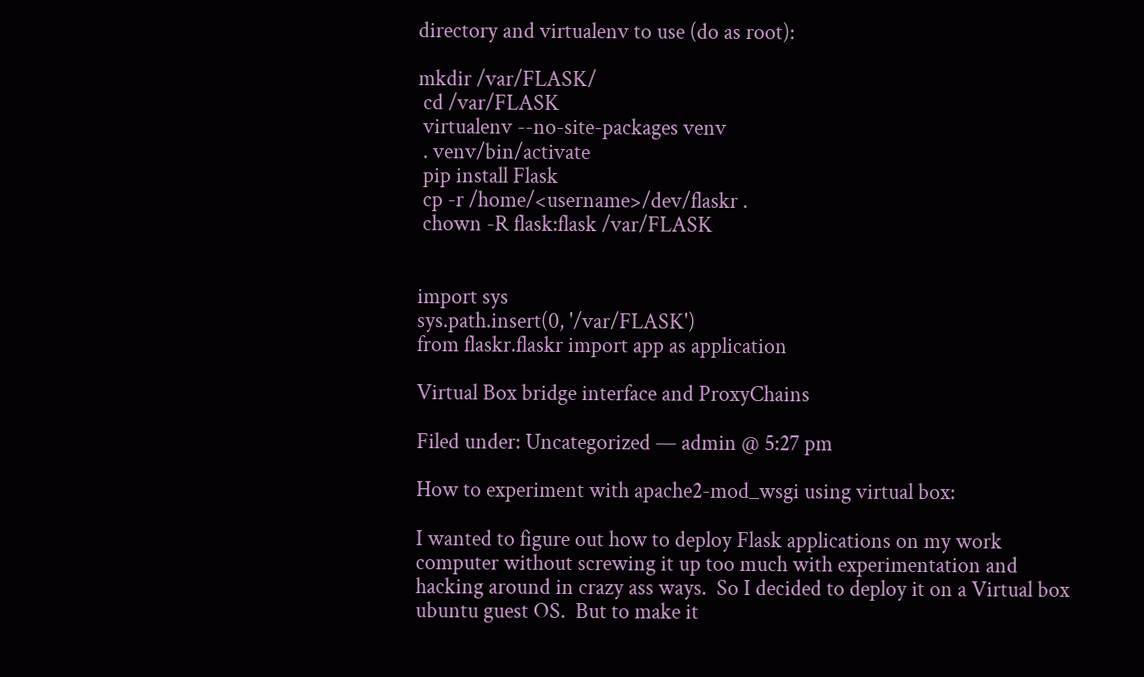directory and virtualenv to use (do as root):

mkdir /var/FLASK/
 cd /var/FLASK
 virtualenv --no-site-packages venv
 . venv/bin/activate
 pip install Flask
 cp -r /home/<username>/dev/flaskr .
 chown -R flask:flask /var/FLASK


import sys
sys.path.insert(0, '/var/FLASK')
from flaskr.flaskr import app as application

Virtual Box bridge interface and ProxyChains

Filed under: Uncategorized — admin @ 5:27 pm

How to experiment with apache2-mod_wsgi using virtual box:

I wanted to figure out how to deploy Flask applications on my work computer without screwing it up too much with experimentation and hacking around in crazy ass ways.  So I decided to deploy it on a Virtual box ubuntu guest OS.  But to make it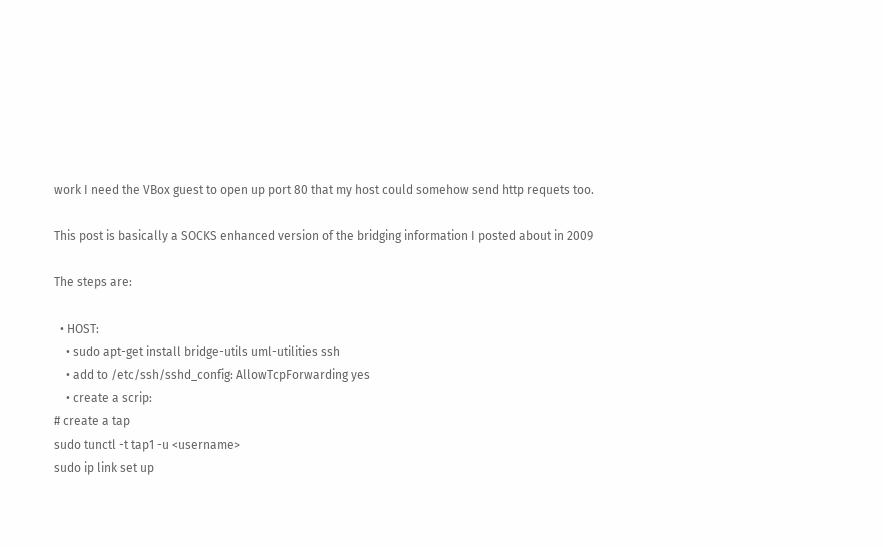work I need the VBox guest to open up port 80 that my host could somehow send http requets too.

This post is basically a SOCKS enhanced version of the bridging information I posted about in 2009

The steps are:

  • HOST:
    • sudo apt-get install bridge-utils uml-utilities ssh
    • add to /etc/ssh/sshd_config: AllowTcpForwarding yes
    • create a scrip:
# create a tap
sudo tunctl -t tap1 -u <username>
sudo ip link set up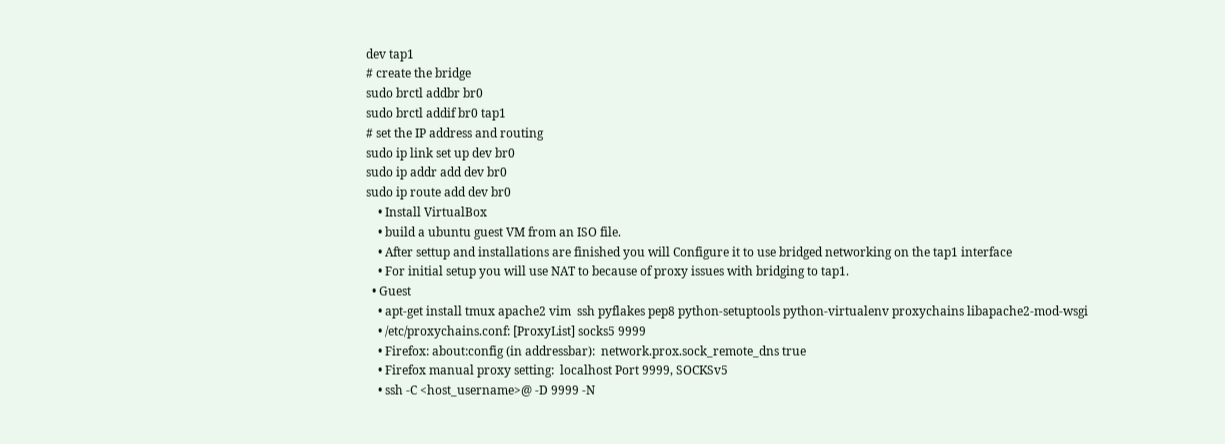dev tap1
# create the bridge
sudo brctl addbr br0
sudo brctl addif br0 tap1
# set the IP address and routing
sudo ip link set up dev br0
sudo ip addr add dev br0
sudo ip route add dev br0
    • Install VirtualBox
    • build a ubuntu guest VM from an ISO file.
    • After settup and installations are finished you will Configure it to use bridged networking on the tap1 interface
    • For initial setup you will use NAT to because of proxy issues with bridging to tap1.
  • Guest
    • apt-get install tmux apache2 vim  ssh pyflakes pep8 python-setuptools python-virtualenv proxychains libapache2-mod-wsgi
    • /etc/proxychains.conf: [ProxyList] socks5 9999
    • Firefox: about:config (in addressbar):  network.prox.sock_remote_dns true
    • Firefox manual proxy setting:  localhost Port 9999, SOCKSv5
    • ssh -C <host_username>@ -D 9999 -N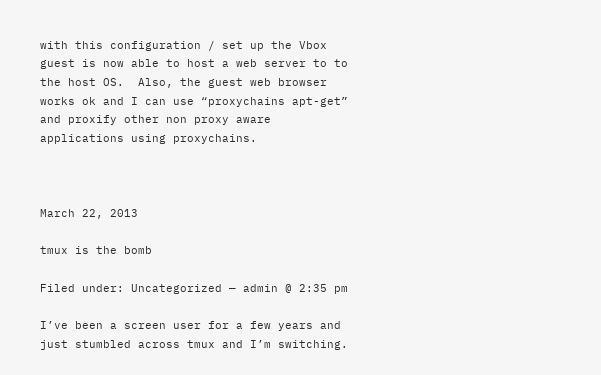with this configuration / set up the Vbox guest is now able to host a web server to to the host OS.  Also, the guest web browser works ok and I can use “proxychains apt-get” and proxify other non proxy aware applications using proxychains.



March 22, 2013

tmux is the bomb

Filed under: Uncategorized — admin @ 2:35 pm

I’ve been a screen user for a few years and just stumbled across tmux and I’m switching.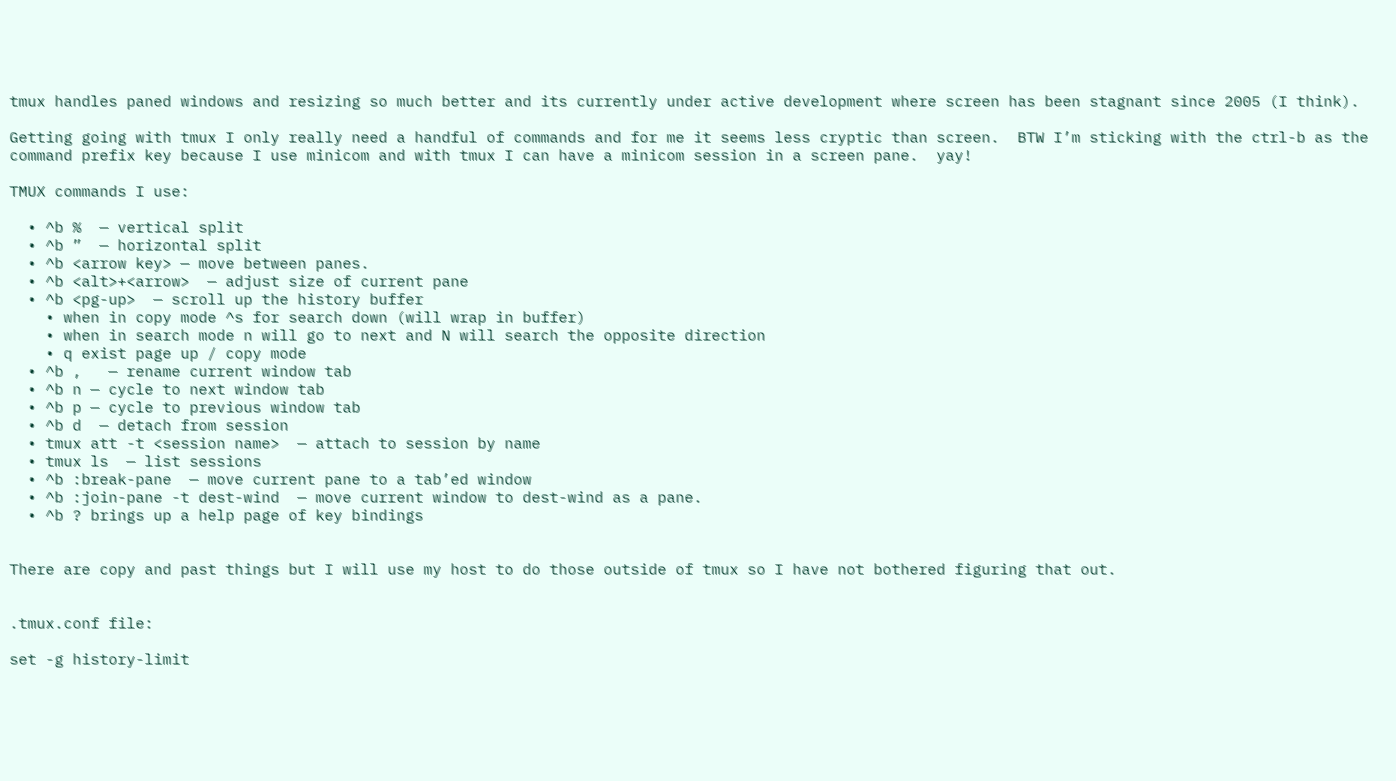tmux handles paned windows and resizing so much better and its currently under active development where screen has been stagnant since 2005 (I think).

Getting going with tmux I only really need a handful of commands and for me it seems less cryptic than screen.  BTW I’m sticking with the ctrl-b as the command prefix key because I use minicom and with tmux I can have a minicom session in a screen pane.  yay!

TMUX commands I use:

  • ^b %  — vertical split
  • ^b ”  — horizontal split
  • ^b <arrow key> — move between panes.
  • ^b <alt>+<arrow>  — adjust size of current pane
  • ^b <pg-up>  — scroll up the history buffer
    • when in copy mode ^s for search down (will wrap in buffer)
    • when in search mode n will go to next and N will search the opposite direction
    • q exist page up / copy mode
  • ^b ,   — rename current window tab
  • ^b n — cycle to next window tab
  • ^b p — cycle to previous window tab
  • ^b d  — detach from session
  • tmux att -t <session name>  — attach to session by name
  • tmux ls  — list sessions
  • ^b :break-pane  — move current pane to a tab’ed window
  • ^b :join-pane -t dest-wind  — move current window to dest-wind as a pane.
  • ^b ? brings up a help page of key bindings


There are copy and past things but I will use my host to do those outside of tmux so I have not bothered figuring that out.


.tmux.conf file:

set -g history-limit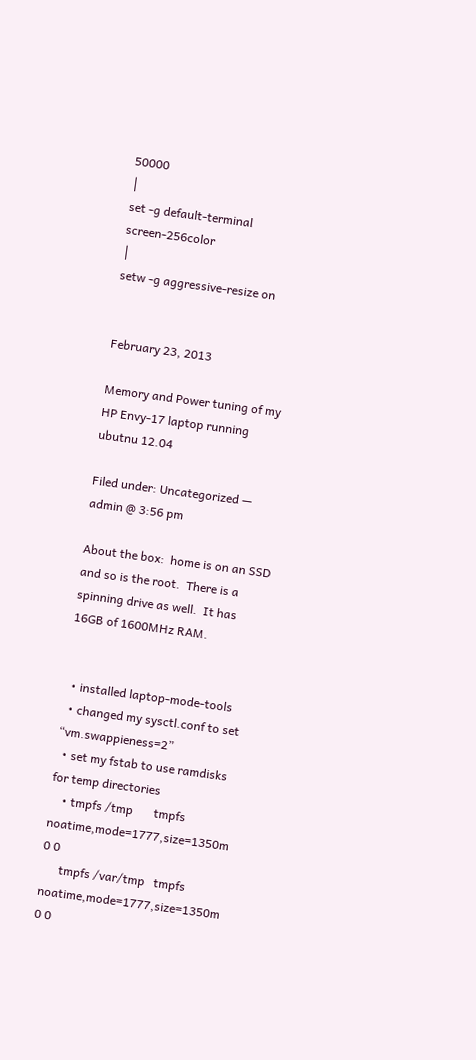50000                                                                                                                             │
set -g default-terminal screen-256color                                                                                                                │
setw -g aggressive-resize on


February 23, 2013

Memory and Power tuning of my HP Envy-17 laptop running ubutnu 12.04

Filed under: Uncategorized — admin @ 3:56 pm

About the box:  home is on an SSD and so is the root.  There is a spinning drive as well.  It has 16GB of 1600MHz RAM.


  • installed laptop-mode-tools
  • changed my sysctl.conf to set “vm.swappieness=2”
  • set my fstab to use ramdisks for temp directories
    • tmpfs /tmp       tmpfs noatime,mode=1777,size=1350m 0 0
      tmpfs /var/tmp   tmpfs noatime,mode=1777,size=1350m 0 0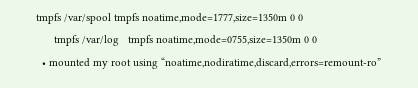tmpfs /var/spool tmpfs noatime,mode=1777,size=1350m 0 0
      tmpfs /var/log   tmpfs noatime,mode=0755,size=1350m 0 0
  • mounted my root using “noatime,nodiratime,discard,errors=remount-ro”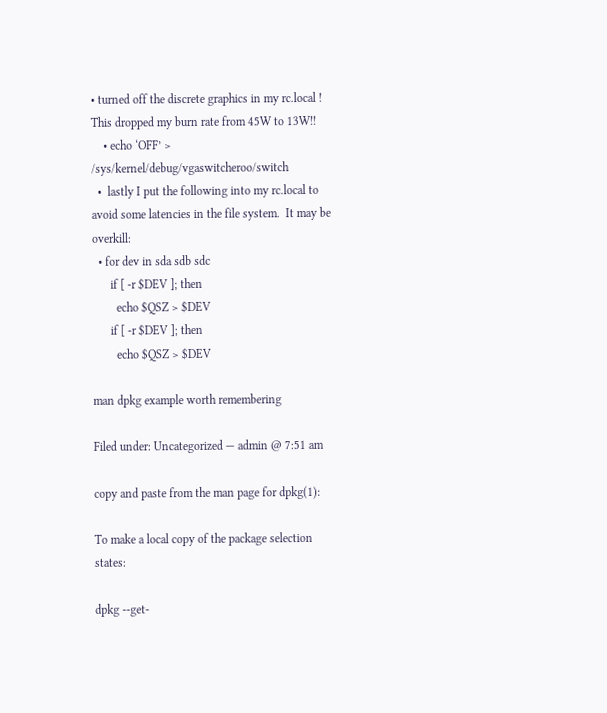• turned off the discrete graphics in my rc.local !  This dropped my burn rate from 45W to 13W!!
    • echo ‘OFF’ > /sys/kernel/debug/vgaswitcheroo/switch
  •  lastly I put the following into my rc.local to avoid some latencies in the file system.  It may be overkill:
  • for dev in sda sdb sdc
      if [ -r $DEV ]; then
        echo $QSZ > $DEV
      if [ -r $DEV ]; then
        echo $QSZ > $DEV

man dpkg example worth remembering

Filed under: Uncategorized — admin @ 7:51 am

copy and paste from the man page for dpkg(1):

To make a local copy of the package selection states:

dpkg --get-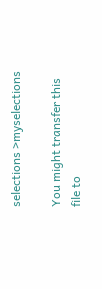selections >myselections

You might transfer this file to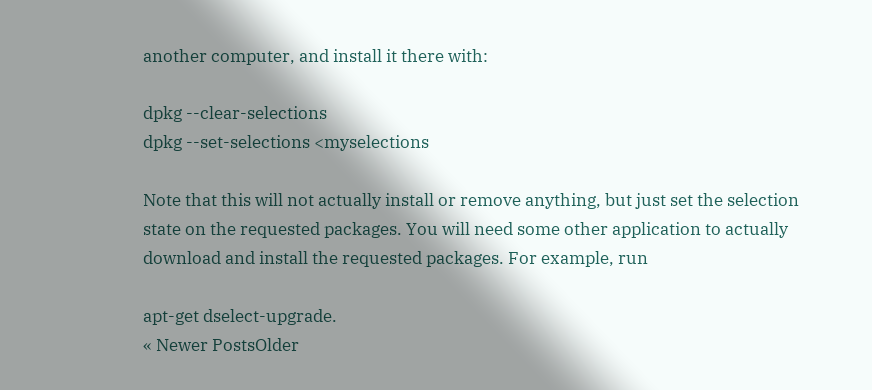another computer, and install it there with:

dpkg --clear-selections
dpkg --set-selections <myselections

Note that this will not actually install or remove anything, but just set the selection state on the requested packages. You will need some other application to actually
download and install the requested packages. For example, run

apt-get dselect-upgrade.
« Newer PostsOlder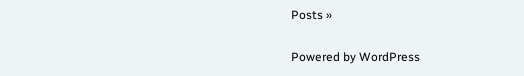Posts »

Powered by WordPress